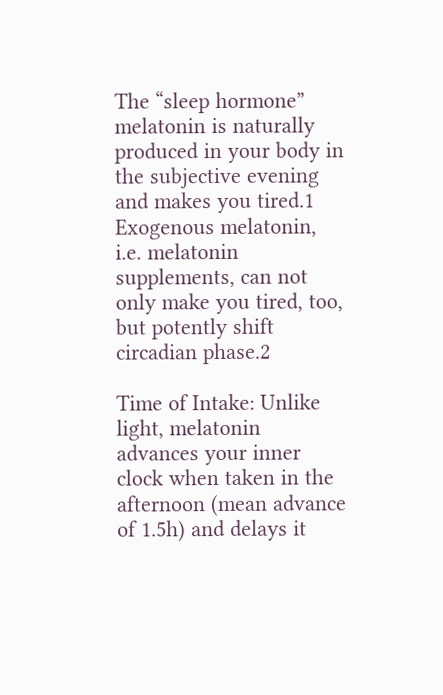The “sleep hormone” melatonin is naturally produced in your body in the subjective evening and makes you tired.1 Exogenous melatonin, i.e. melatonin supplements, can not only make you tired, too, but potently shift circadian phase.2

Time of Intake: Unlike light, melatonin advances your inner clock when taken in the afternoon (mean advance of 1.5h) and delays it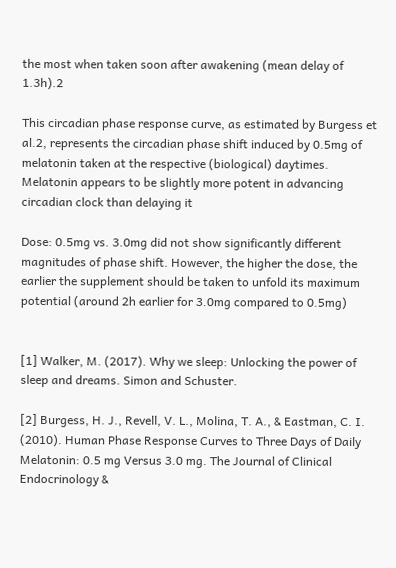the most when taken soon after awakening (mean delay of 1.3h).2

This circadian phase response curve, as estimated by Burgess et al.2, represents the circadian phase shift induced by 0.5mg of melatonin taken at the respective (biological) daytimes. Melatonin appears to be slightly more potent in advancing circadian clock than delaying it

Dose: 0.5mg vs. 3.0mg did not show significantly different magnitudes of phase shift. However, the higher the dose, the earlier the supplement should be taken to unfold its maximum potential (around 2h earlier for 3.0mg compared to 0.5mg)


[1] Walker, M. (2017). Why we sleep: Unlocking the power of sleep and dreams. Simon and Schuster.

[2] Burgess, H. J., Revell, V. L., Molina, T. A., & Eastman, C. I. (2010). Human Phase Response Curves to Three Days of Daily Melatonin: 0.5 mg Versus 3.0 mg. The Journal of Clinical Endocrinology &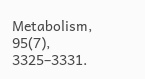Metabolism, 95(7), 3325–3331.